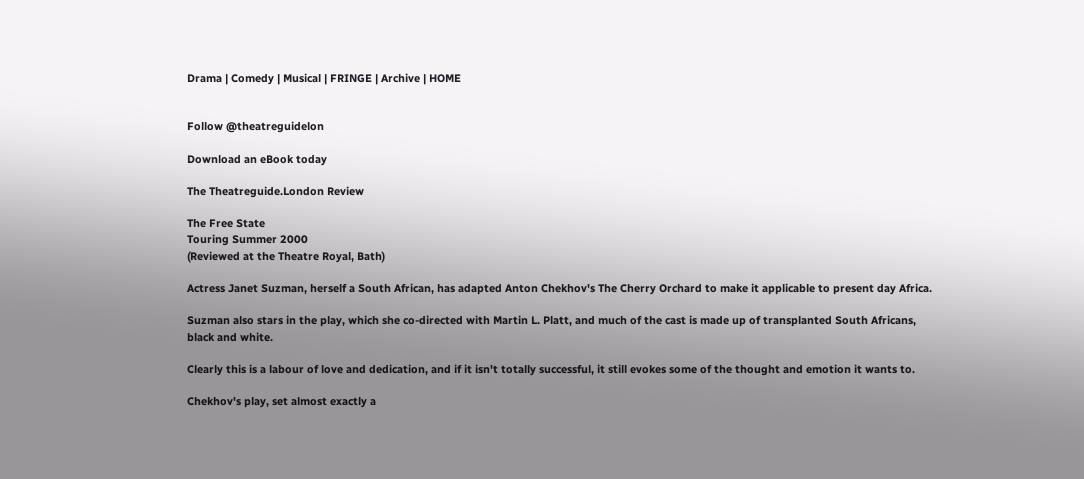Drama | Comedy | Musical | FRINGE | Archive | HOME


Follow @theatreguidelon

Download an eBook today

The Theatreguide.London Review

The Free State
Touring Summer 2000
(Reviewed at the Theatre Royal, Bath)

Actress Janet Suzman, herself a South African, has adapted Anton Chekhov's The Cherry Orchard to make it applicable to present day Africa.

Suzman also stars in the play, which she co-directed with Martin L. Platt, and much of the cast is made up of transplanted South Africans, black and white.

Clearly this is a labour of love and dedication, and if it isn't totally successful, it still evokes some of the thought and emotion it wants to.

Chekhov's play, set almost exactly a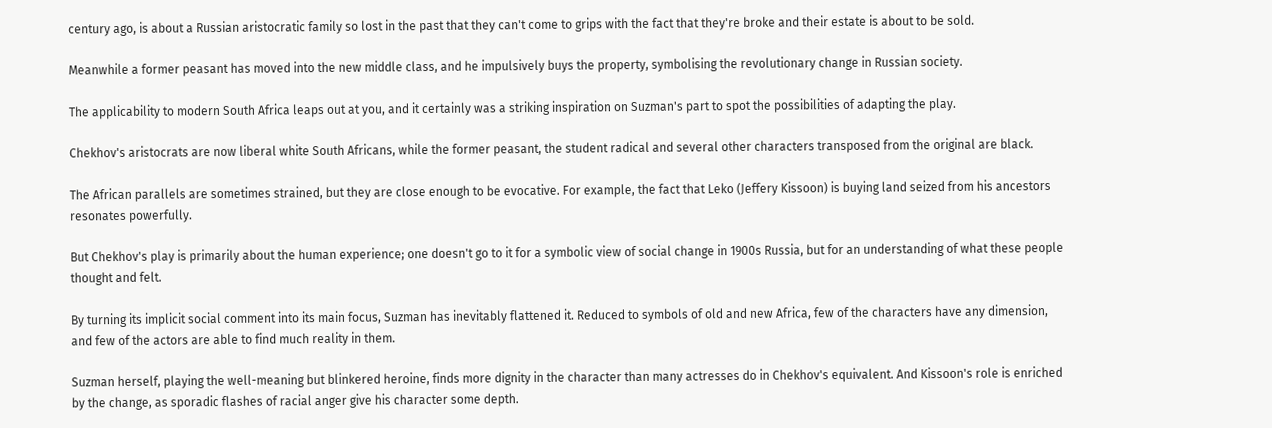century ago, is about a Russian aristocratic family so lost in the past that they can't come to grips with the fact that they're broke and their estate is about to be sold.

Meanwhile a former peasant has moved into the new middle class, and he impulsively buys the property, symbolising the revolutionary change in Russian society.

The applicability to modern South Africa leaps out at you, and it certainly was a striking inspiration on Suzman's part to spot the possibilities of adapting the play.

Chekhov's aristocrats are now liberal white South Africans, while the former peasant, the student radical and several other characters transposed from the original are black.

The African parallels are sometimes strained, but they are close enough to be evocative. For example, the fact that Leko (Jeffery Kissoon) is buying land seized from his ancestors resonates powerfully.

But Chekhov's play is primarily about the human experience; one doesn't go to it for a symbolic view of social change in 1900s Russia, but for an understanding of what these people thought and felt.

By turning its implicit social comment into its main focus, Suzman has inevitably flattened it. Reduced to symbols of old and new Africa, few of the characters have any dimension, and few of the actors are able to find much reality in them.

Suzman herself, playing the well-meaning but blinkered heroine, finds more dignity in the character than many actresses do in Chekhov's equivalent. And Kissoon's role is enriched by the change, as sporadic flashes of racial anger give his character some depth.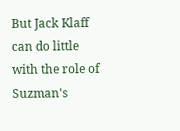But Jack Klaff can do little with the role of Suzman's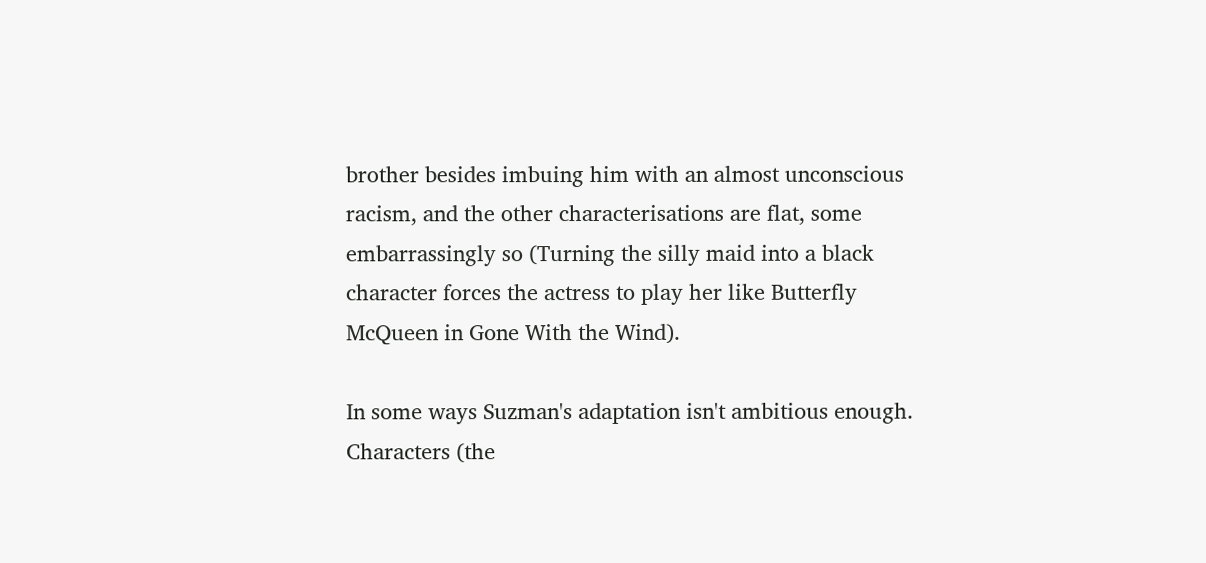brother besides imbuing him with an almost unconscious racism, and the other characterisations are flat, some embarrassingly so (Turning the silly maid into a black character forces the actress to play her like Butterfly McQueen in Gone With the Wind).

In some ways Suzman's adaptation isn't ambitious enough. Characters (the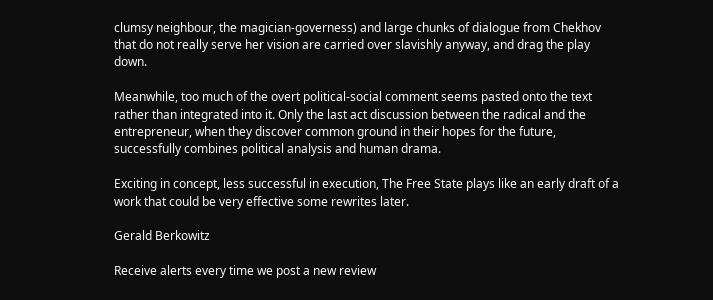clumsy neighbour, the magician-governess) and large chunks of dialogue from Chekhov that do not really serve her vision are carried over slavishly anyway, and drag the play down.

Meanwhile, too much of the overt political-social comment seems pasted onto the text rather than integrated into it. Only the last act discussion between the radical and the entrepreneur, when they discover common ground in their hopes for the future, successfully combines political analysis and human drama.

Exciting in concept, less successful in execution, The Free State plays like an early draft of a work that could be very effective some rewrites later.

Gerald Berkowitz

Receive alerts every time we post a new review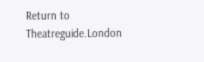Return to Theatreguide.London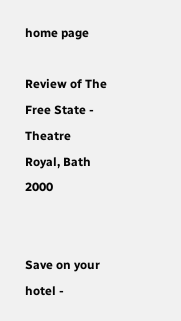home page

Review of The Free State - Theatre Royal, Bath 2000


Save on your hotel -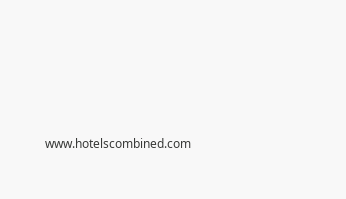www.hotelscombined.com